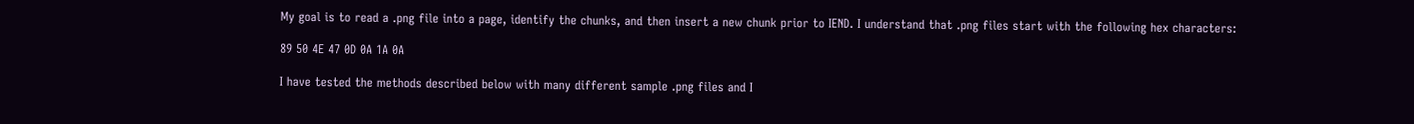My goal is to read a .png file into a page, identify the chunks, and then insert a new chunk prior to IEND. I understand that .png files start with the following hex characters:

89 50 4E 47 0D 0A 1A 0A

I have tested the methods described below with many different sample .png files and I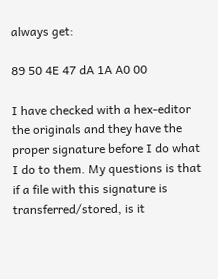always get:

89 50 4E 47 dA 1A A0 00

I have checked with a hex-editor the originals and they have the proper signature before I do what I do to them. My questions is that if a file with this signature is transferred/stored, is it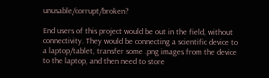unusable/corrupt/broken?

End users of this project would be out in the field, without connectivity. They would be connecting a scientific device to a laptop/tablet, transfer some .png images from the device to the laptop, and then need to store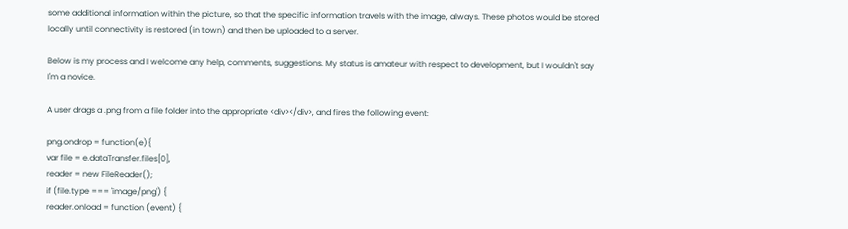some additional information within the picture, so that the specific information travels with the image, always. These photos would be stored locally until connectivity is restored (in town) and then be uploaded to a server.

Below is my process and I welcome any help, comments, suggestions. My status is amateur with respect to development, but I wouldn't say I'm a novice.

A user drags a .png from a file folder into the appropriate <div></div>, and fires the following event:

png.ondrop = function(e){
var file = e.dataTransfer.files[0],
reader = new FileReader();
if (file.type === 'image/png') {
reader.onload = function (event) {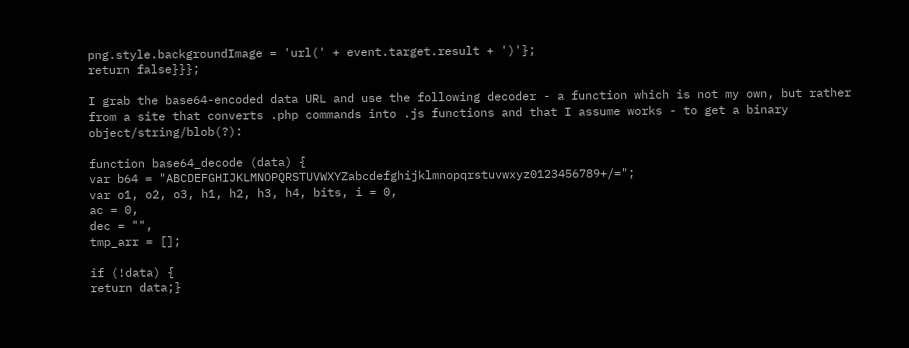png.style.backgroundImage = 'url(' + event.target.result + ')'};
return false}}};

I grab the base64-encoded data URL and use the following decoder - a function which is not my own, but rather from a site that converts .php commands into .js functions and that I assume works - to get a binary object/string/blob(?):

function base64_decode (data) {
var b64 = "ABCDEFGHIJKLMNOPQRSTUVWXYZabcdefghijklmnopqrstuvwxyz0123456789+/=";
var o1, o2, o3, h1, h2, h3, h4, bits, i = 0,
ac = 0,
dec = "",
tmp_arr = [];

if (!data) {
return data;}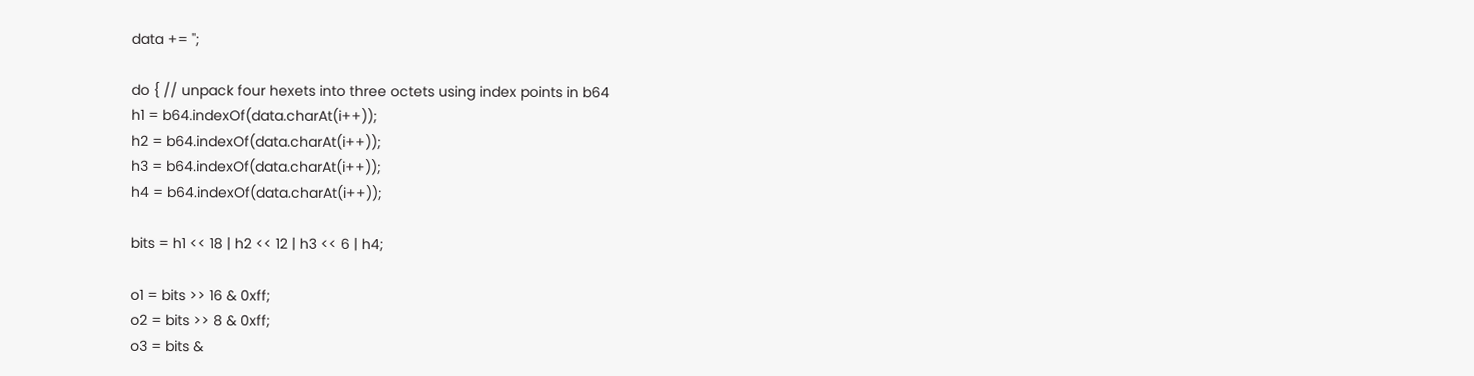data += '';

do { // unpack four hexets into three octets using index points in b64
h1 = b64.indexOf(data.charAt(i++));
h2 = b64.indexOf(data.charAt(i++));
h3 = b64.indexOf(data.charAt(i++));
h4 = b64.indexOf(data.charAt(i++));

bits = h1 << 18 | h2 << 12 | h3 << 6 | h4;

o1 = bits >> 16 & 0xff;
o2 = bits >> 8 & 0xff;
o3 = bits &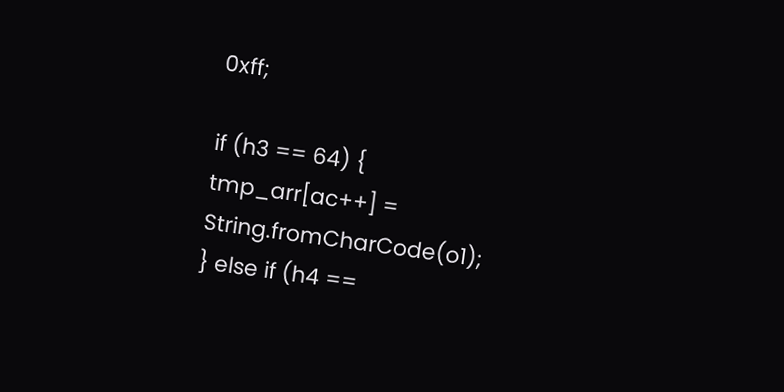0xff;

if (h3 == 64) {
tmp_arr[ac++] = String.fromCharCode(o1);
} else if (h4 ==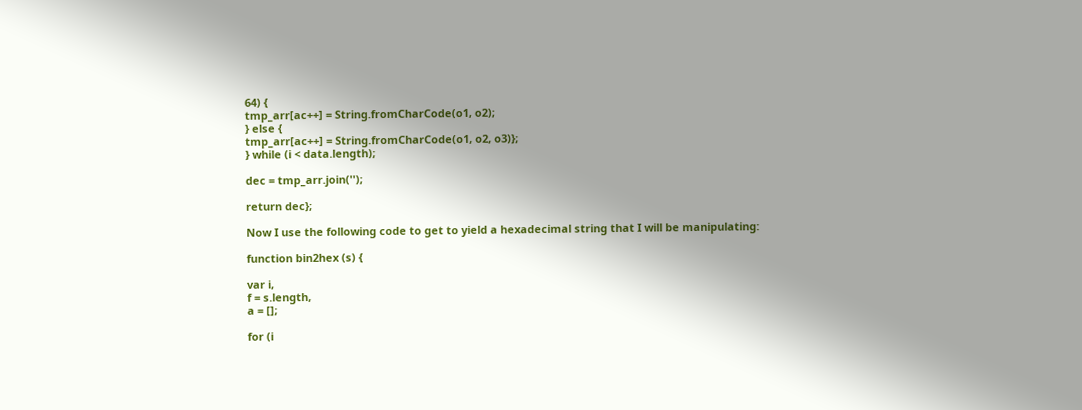64) {
tmp_arr[ac++] = String.fromCharCode(o1, o2);
} else {
tmp_arr[ac++] = String.fromCharCode(o1, o2, o3)};
} while (i < data.length);

dec = tmp_arr.join('');

return dec};

Now I use the following code to get to yield a hexadecimal string that I will be manipulating:

function bin2hex (s) {

var i,
f = s.length,
a = [];

for (i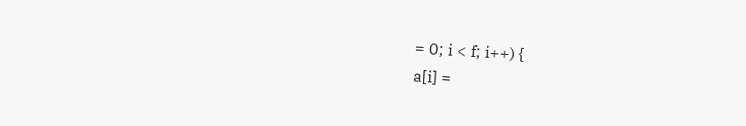= 0; i < f; i++) {
a[i] =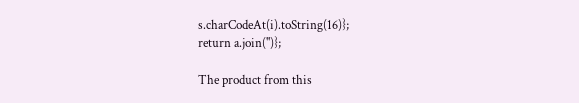s.charCodeAt(i).toString(16)};
return a.join('')};

The product from this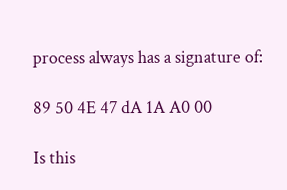process always has a signature of:

89 50 4E 47 dA 1A A0 00

Is this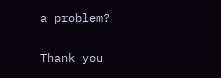a problem?

Thank you